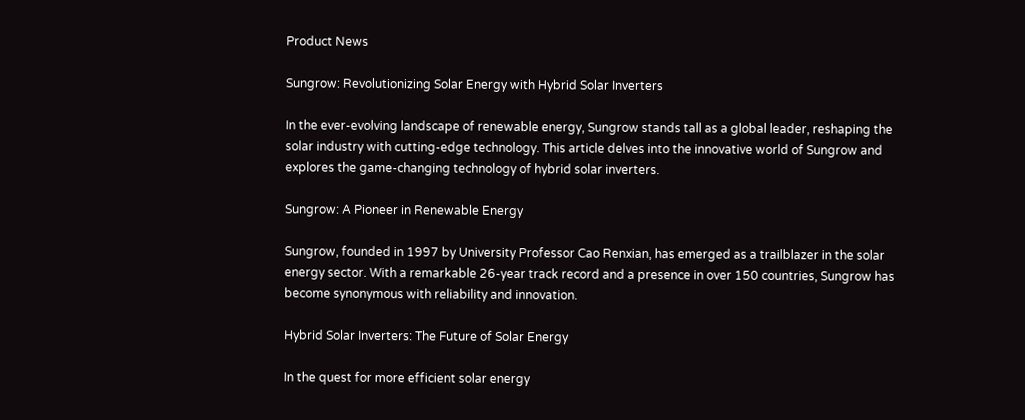Product News

Sungrow: Revolutionizing Solar Energy with Hybrid Solar Inverters

In the ever-evolving landscape of renewable energy, Sungrow stands tall as a global leader, reshaping the solar industry with cutting-edge technology. This article delves into the innovative world of Sungrow and explores the game-changing technology of hybrid solar inverters.

Sungrow: A Pioneer in Renewable Energy

Sungrow, founded in 1997 by University Professor Cao Renxian, has emerged as a trailblazer in the solar energy sector. With a remarkable 26-year track record and a presence in over 150 countries, Sungrow has become synonymous with reliability and innovation.

Hybrid Solar Inverters: The Future of Solar Energy

In the quest for more efficient solar energy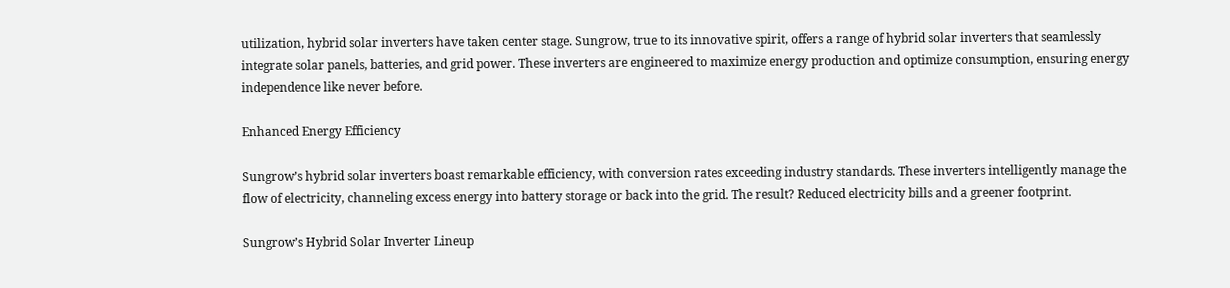utilization, hybrid solar inverters have taken center stage. Sungrow, true to its innovative spirit, offers a range of hybrid solar inverters that seamlessly integrate solar panels, batteries, and grid power. These inverters are engineered to maximize energy production and optimize consumption, ensuring energy independence like never before.

Enhanced Energy Efficiency

Sungrow’s hybrid solar inverters boast remarkable efficiency, with conversion rates exceeding industry standards. These inverters intelligently manage the flow of electricity, channeling excess energy into battery storage or back into the grid. The result? Reduced electricity bills and a greener footprint.

Sungrow’s Hybrid Solar Inverter Lineup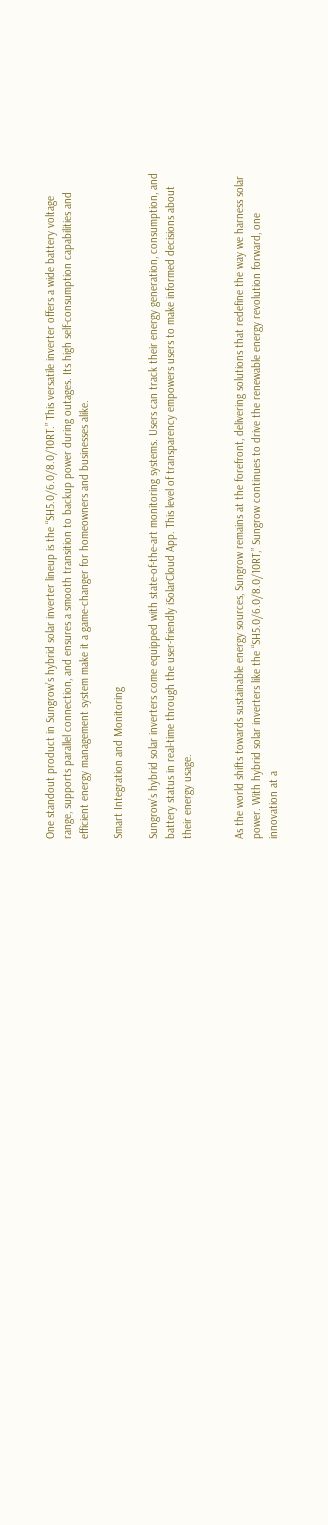One standout product in Sungrow’s hybrid solar inverter lineup is the “SH5.0/6.0/8.0/10RT.” This versatile inverter offers a wide battery voltage range, supports parallel connection, and ensures a smooth transition to backup power during outages. Its high self-consumption capabilities and efficient energy management system make it a game-changer for homeowners and businesses alike.

Smart Integration and Monitoring

Sungrow’s hybrid solar inverters come equipped with state-of-the-art monitoring systems. Users can track their energy generation, consumption, and battery status in real-time through the user-friendly iSolarCloud App. This level of transparency empowers users to make informed decisions about their energy usage.


As the world shifts towards sustainable energy sources, Sungrow remains at the forefront, delivering solutions that redefine the way we harness solar power. With hybrid solar inverters like the “SH5.0/6.0/8.0/10RT,” Sungrow continues to drive the renewable energy revolution forward, one innovation at a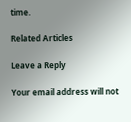time.

Related Articles

Leave a Reply

Your email address will not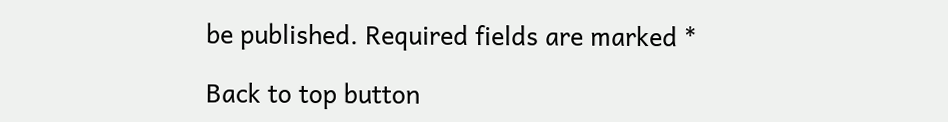be published. Required fields are marked *

Back to top button